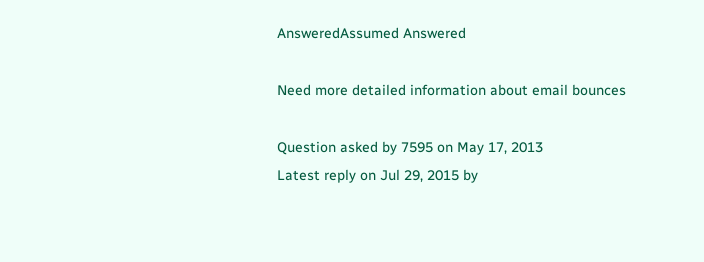AnsweredAssumed Answered

Need more detailed information about email bounces

Question asked by 7595 on May 17, 2013
Latest reply on Jul 29, 2015 by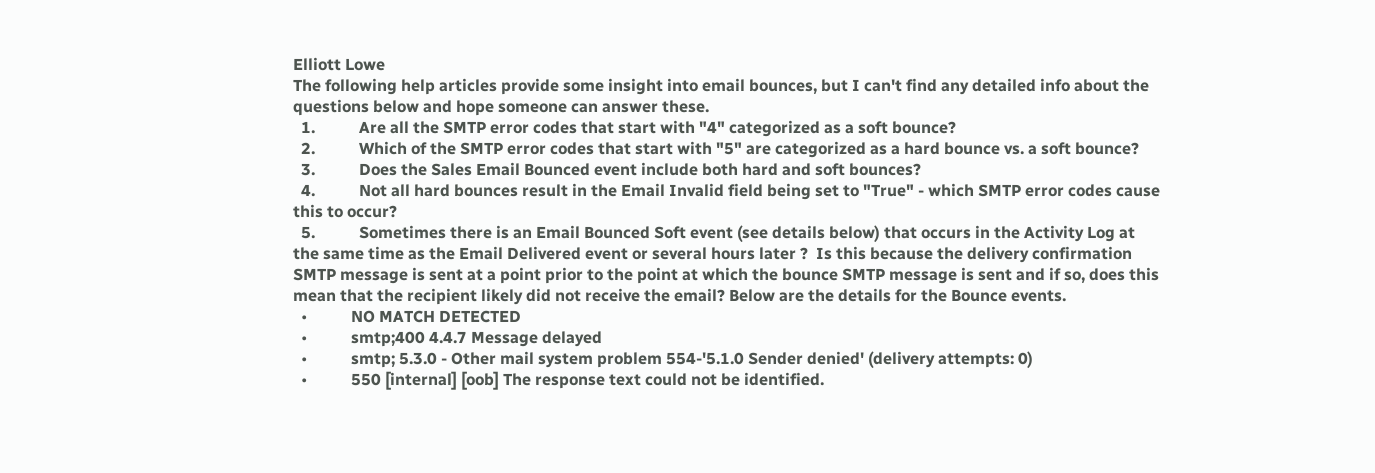Elliott Lowe
The following help articles provide some insight into email bounces, but I can't find any detailed info about the questions below and hope someone can answer these.
  1.           Are all the SMTP error codes that start with "4" categorized as a soft bounce?
  2.           Which of the SMTP error codes that start with "5" are categorized as a hard bounce vs. a soft bounce?
  3.           Does the Sales Email Bounced event include both hard and soft bounces?
  4.           Not all hard bounces result in the Email Invalid field being set to "True" - which SMTP error codes cause this to occur?
  5.           Sometimes there is an Email Bounced Soft event (see details below) that occurs in the Activity Log at the same time as the Email Delivered event or several hours later ?  Is this because the delivery confirmation SMTP message is sent at a point prior to the point at which the bounce SMTP message is sent and if so, does this mean that the recipient likely did not receive the email? Below are the details for the Bounce events.
  •           NO MATCH DETECTED
  •           smtp;400 4.4.7 Message delayed
  •           smtp; 5.3.0 - Other mail system problem 554-'5.1.0 Sender denied' (delivery attempts: 0)
  •           550 [internal] [oob] The response text could not be identified.